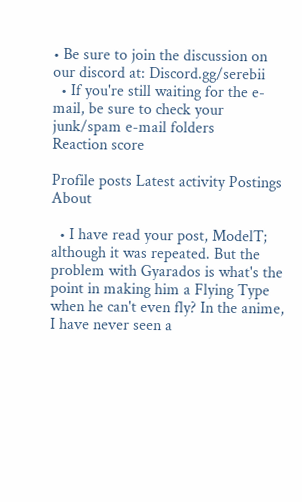• Be sure to join the discussion on our discord at: Discord.gg/serebii
  • If you're still waiting for the e-mail, be sure to check your junk/spam e-mail folders
Reaction score

Profile posts Latest activity Postings About

  • I have read your post, ModelT; although it was repeated. But the problem with Gyarados is what's the point in making him a Flying Type when he can't even fly? In the anime, I have never seen a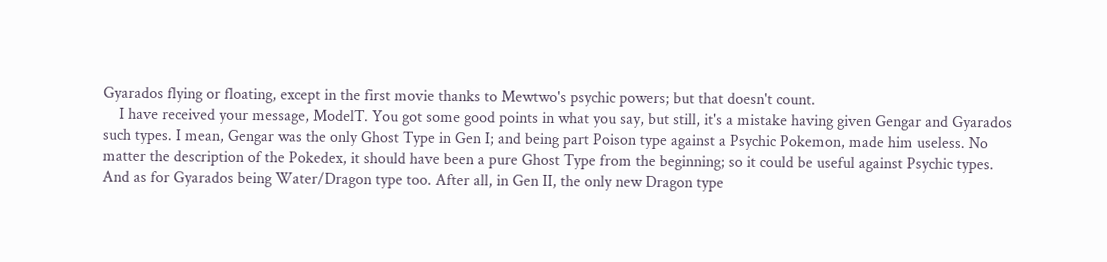Gyarados flying or floating, except in the first movie thanks to Mewtwo's psychic powers; but that doesn't count.
    I have received your message, ModelT. You got some good points in what you say, but still, it's a mistake having given Gengar and Gyarados such types. I mean, Gengar was the only Ghost Type in Gen I; and being part Poison type against a Psychic Pokemon, made him useless. No matter the description of the Pokedex, it should have been a pure Ghost Type from the beginning; so it could be useful against Psychic types. And as for Gyarados being Water/Dragon type too. After all, in Gen II, the only new Dragon type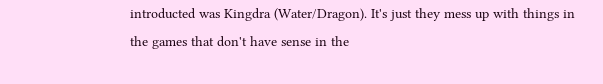introducted was Kingdra (Water/Dragon). It's just they mess up with things in the games that don't have sense in the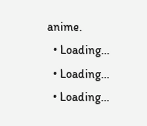anime.
  • Loading…
  • Loading…
  • Loading…